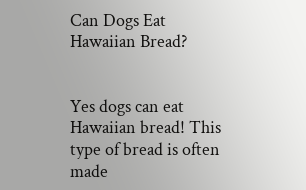Can Dogs Eat Hawaiian Bread?


Yes dogs can eat Hawaiian bread! This type of bread is often made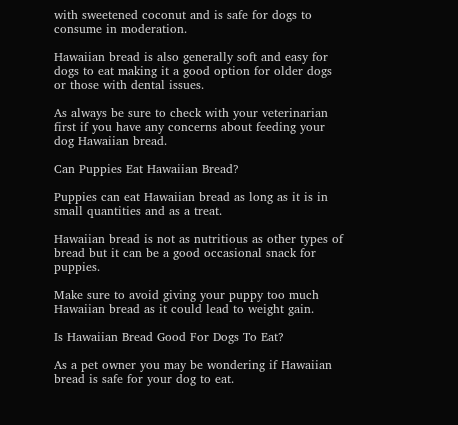with sweetened coconut and is safe for dogs to consume in moderation.

Hawaiian bread is also generally soft and easy for dogs to eat making it a good option for older dogs or those with dental issues.

As always be sure to check with your veterinarian first if you have any concerns about feeding your dog Hawaiian bread.

Can Puppies Eat Hawaiian Bread?

Puppies can eat Hawaiian bread as long as it is in small quantities and as a treat.

Hawaiian bread is not as nutritious as other types of bread but it can be a good occasional snack for puppies.

Make sure to avoid giving your puppy too much Hawaiian bread as it could lead to weight gain.

Is Hawaiian Bread Good For Dogs To Eat?

As a pet owner you may be wondering if Hawaiian bread is safe for your dog to eat.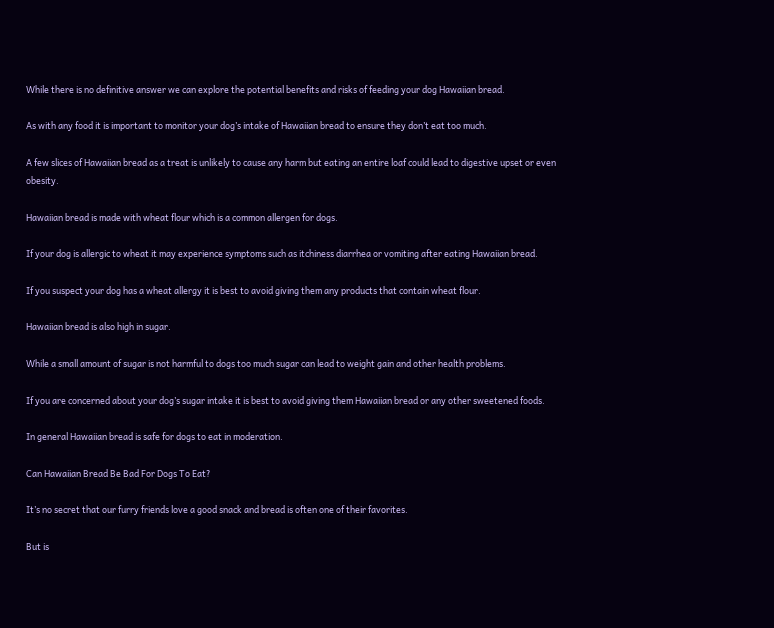While there is no definitive answer we can explore the potential benefits and risks of feeding your dog Hawaiian bread.

As with any food it is important to monitor your dog’s intake of Hawaiian bread to ensure they don’t eat too much.

A few slices of Hawaiian bread as a treat is unlikely to cause any harm but eating an entire loaf could lead to digestive upset or even obesity.

Hawaiian bread is made with wheat flour which is a common allergen for dogs.

If your dog is allergic to wheat it may experience symptoms such as itchiness diarrhea or vomiting after eating Hawaiian bread.

If you suspect your dog has a wheat allergy it is best to avoid giving them any products that contain wheat flour.

Hawaiian bread is also high in sugar.

While a small amount of sugar is not harmful to dogs too much sugar can lead to weight gain and other health problems.

If you are concerned about your dog’s sugar intake it is best to avoid giving them Hawaiian bread or any other sweetened foods.

In general Hawaiian bread is safe for dogs to eat in moderation.

Can Hawaiian Bread Be Bad For Dogs To Eat?

It’s no secret that our furry friends love a good snack and bread is often one of their favorites.

But is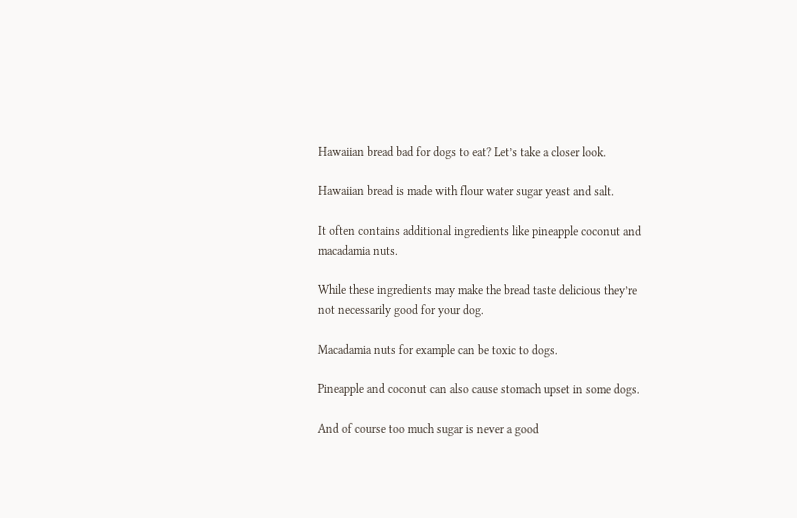Hawaiian bread bad for dogs to eat? Let’s take a closer look.

Hawaiian bread is made with flour water sugar yeast and salt.

It often contains additional ingredients like pineapple coconut and macadamia nuts.

While these ingredients may make the bread taste delicious they’re not necessarily good for your dog.

Macadamia nuts for example can be toxic to dogs.

Pineapple and coconut can also cause stomach upset in some dogs.

And of course too much sugar is never a good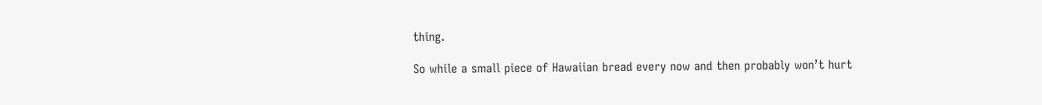thing.

So while a small piece of Hawaiian bread every now and then probably won’t hurt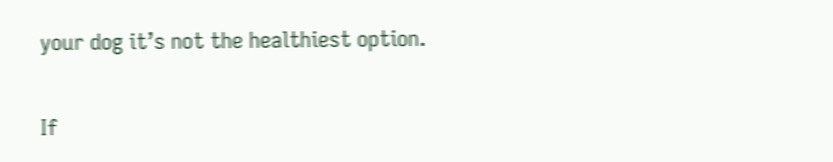your dog it’s not the healthiest option.

If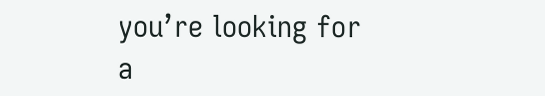you’re looking for a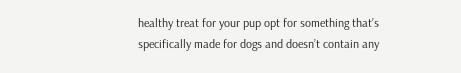healthy treat for your pup opt for something that’s specifically made for dogs and doesn’t contain any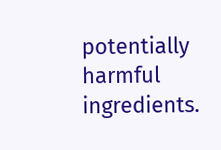potentially harmful ingredients.